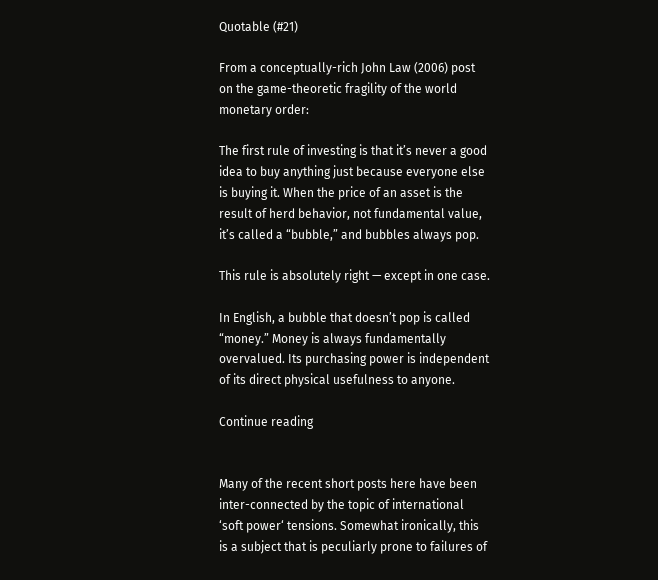Quotable (#21)

From a conceptually-rich John Law (2006) post on the game-theoretic fragility of the world monetary order:

The first rule of investing is that it’s never a good idea to buy anything just because everyone else is buying it. When the price of an asset is the result of herd behavior, not fundamental value, it’s called a “bubble,” and bubbles always pop.

This rule is absolutely right — except in one case.

In English, a bubble that doesn’t pop is called “money.” Money is always fundamentally overvalued. Its purchasing power is independent of its direct physical usefulness to anyone.

Continue reading


Many of the recent short posts here have been inter-connected by the topic of international ‘soft power‘ tensions. Somewhat ironically, this is a subject that is peculiarly prone to failures of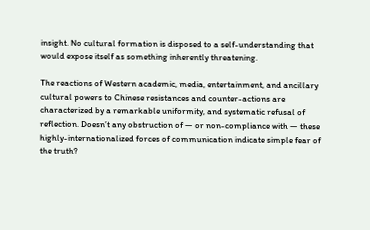insight. No cultural formation is disposed to a self-understanding that would expose itself as something inherently threatening.

The reactions of Western academic, media, entertainment, and ancillary cultural powers to Chinese resistances and counter-actions are characterized by a remarkable uniformity, and systematic refusal of reflection. Doesn’t any obstruction of — or non-compliance with — these highly-internationalized forces of communication indicate simple fear of the truth?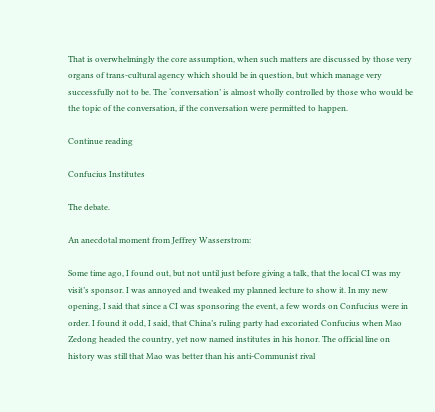That is overwhelmingly the core assumption, when such matters are discussed by those very organs of trans-cultural agency which should be in question, but which manage very successfully not to be. The ‘conversation’ is almost wholly controlled by those who would be the topic of the conversation, if the conversation were permitted to happen.

Continue reading

Confucius Institutes

The debate.

An anecdotal moment from Jeffrey Wasserstrom:

Some time ago, I found out, but not until just before giving a talk, that the local CI was my visit’s sponsor. I was annoyed and tweaked my planned lecture to show it. In my new opening, I said that since a CI was sponsoring the event, a few words on Confucius were in order. I found it odd, I said, that China’s ruling party had excoriated Confucius when Mao Zedong headed the country, yet now named institutes in his honor. The official line on history was still that Mao was better than his anti-Communist rival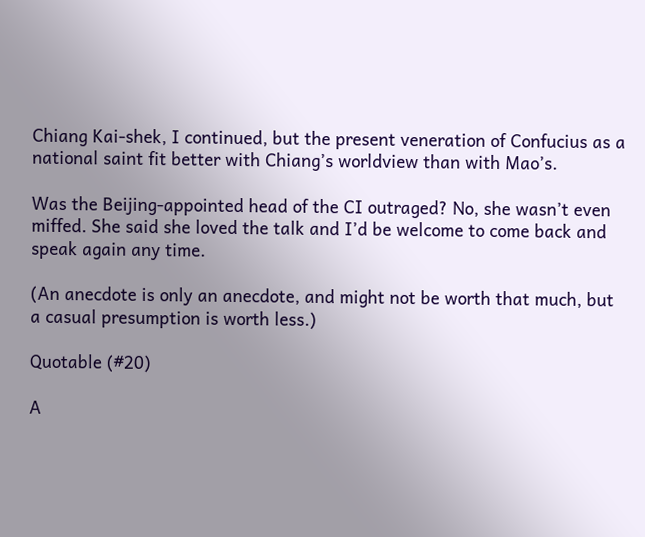Chiang Kai-shek, I continued, but the present veneration of Confucius as a national saint fit better with Chiang’s worldview than with Mao’s.

Was the Beijing-appointed head of the CI outraged? No, she wasn’t even miffed. She said she loved the talk and I’d be welcome to come back and speak again any time.

(An anecdote is only an anecdote, and might not be worth that much, but a casual presumption is worth less.)

Quotable (#20)

A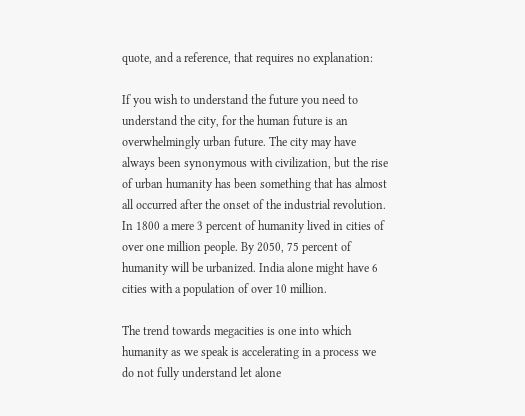quote, and a reference, that requires no explanation:

If you wish to understand the future you need to understand the city, for the human future is an overwhelmingly urban future. The city may have always been synonymous with civilization, but the rise of urban humanity has been something that has almost all occurred after the onset of the industrial revolution. In 1800 a mere 3 percent of humanity lived in cities of over one million people. By 2050, 75 percent of humanity will be urbanized. India alone might have 6 cities with a population of over 10 million.

The trend towards megacities is one into which humanity as we speak is accelerating in a process we do not fully understand let alone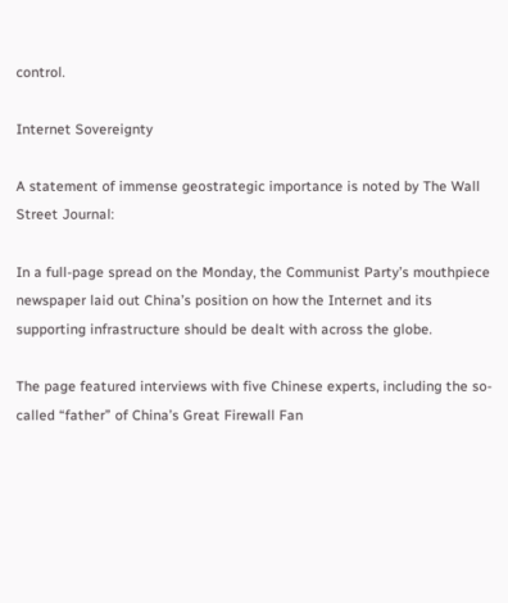control.

Internet Sovereignty

A statement of immense geostrategic importance is noted by The Wall Street Journal:

In a full-page spread on the Monday, the Communist Party’s mouthpiece newspaper laid out China’s position on how the Internet and its supporting infrastructure should be dealt with across the globe.

The page featured interviews with five Chinese experts, including the so-called “father” of China’s Great Firewall Fan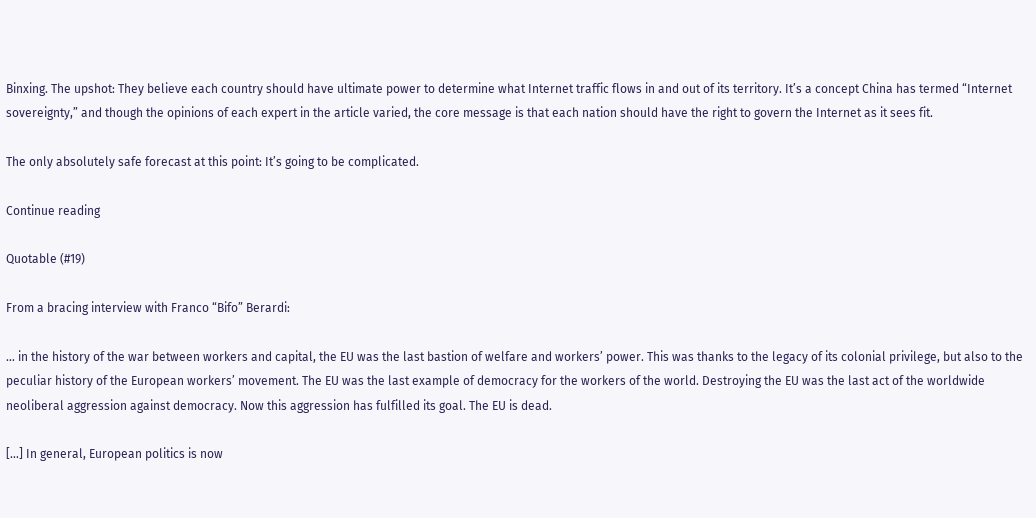Binxing. The upshot: They believe each country should have ultimate power to determine what Internet traffic flows in and out of its territory. It’s a concept China has termed “Internet sovereignty,” and though the opinions of each expert in the article varied, the core message is that each nation should have the right to govern the Internet as it sees fit.

The only absolutely safe forecast at this point: It’s going to be complicated.

Continue reading

Quotable (#19)

From a bracing interview with Franco “Bifo” Berardi:

… in the history of the war between workers and capital, the EU was the last bastion of welfare and workers’ power. This was thanks to the legacy of its colonial privilege, but also to the peculiar history of the European workers’ movement. The EU was the last example of democracy for the workers of the world. Destroying the EU was the last act of the worldwide neoliberal aggression against democracy. Now this aggression has fulfilled its goal. The EU is dead.

[…] In general, European politics is now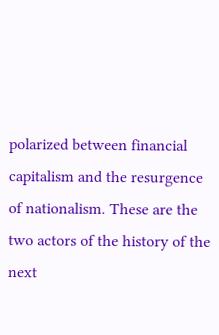polarized between financial capitalism and the resurgence of nationalism. These are the two actors of the history of the next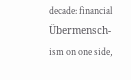decade: financial Übermensch-ism on one side,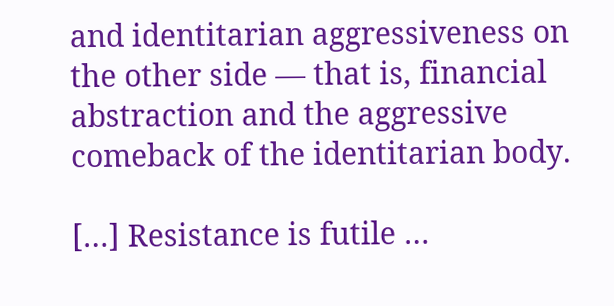and identitarian aggressiveness on the other side — that is, financial abstraction and the aggressive comeback of the identitarian body.

[…] Resistance is futile …